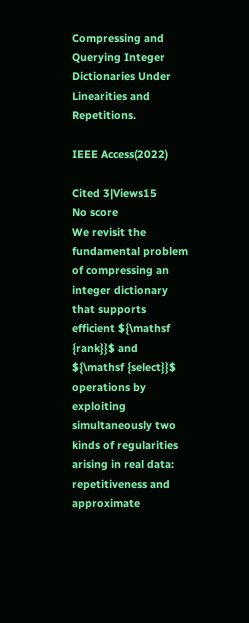Compressing and Querying Integer Dictionaries Under Linearities and Repetitions.

IEEE Access(2022)

Cited 3|Views15
No score
We revisit the fundamental problem of compressing an integer dictionary that supports efficient ${\mathsf {rank}}$ and ${\mathsf {select}}$ operations by exploiting simultaneously two kinds of regularities arising in real data: repetitiveness and approximate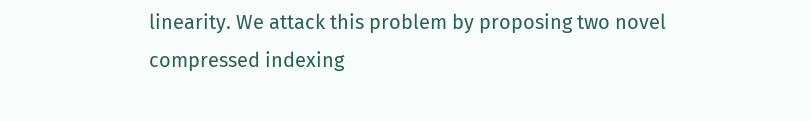linearity. We attack this problem by proposing two novel compressed indexing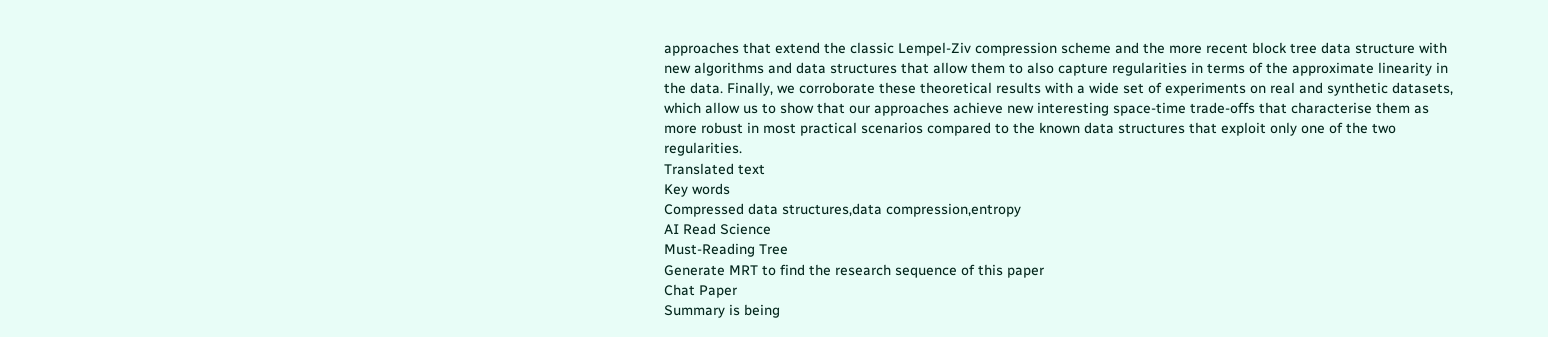approaches that extend the classic Lempel-Ziv compression scheme and the more recent block tree data structure with new algorithms and data structures that allow them to also capture regularities in terms of the approximate linearity in the data. Finally, we corroborate these theoretical results with a wide set of experiments on real and synthetic datasets, which allow us to show that our approaches achieve new interesting space-time trade-offs that characterise them as more robust in most practical scenarios compared to the known data structures that exploit only one of the two regularities.
Translated text
Key words
Compressed data structures,data compression,entropy
AI Read Science
Must-Reading Tree
Generate MRT to find the research sequence of this paper
Chat Paper
Summary is being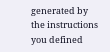generated by the instructions you defined